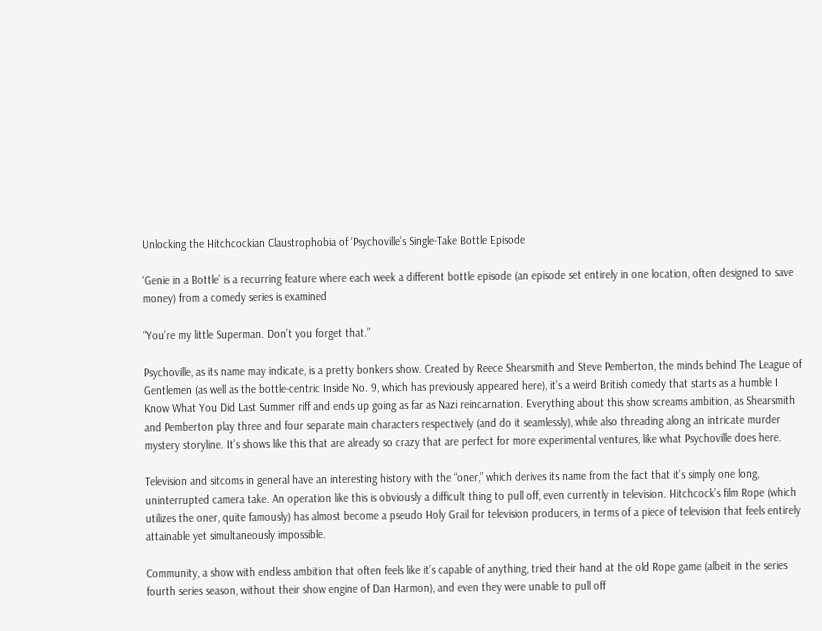Unlocking the Hitchcockian Claustrophobia of ‘Psychoville’s Single-Take Bottle Episode

‘Genie in a Bottle’ is a recurring feature where each week a different bottle episode (an episode set entirely in one location, often designed to save money) from a comedy series is examined

“You’re my little Superman. Don’t you forget that.”

Psychoville, as its name may indicate, is a pretty bonkers show. Created by Reece Shearsmith and Steve Pemberton, the minds behind The League of Gentlemen (as well as the bottle-centric Inside No. 9, which has previously appeared here), it’s a weird British comedy that starts as a humble I Know What You Did Last Summer riff and ends up going as far as Nazi reincarnation. Everything about this show screams ambition, as Shearsmith and Pemberton play three and four separate main characters respectively (and do it seamlessly), while also threading along an intricate murder mystery storyline. It’s shows like this that are already so crazy that are perfect for more experimental ventures, like what Psychoville does here.

Television and sitcoms in general have an interesting history with the “oner,” which derives its name from the fact that it’s simply one long, uninterrupted camera take. An operation like this is obviously a difficult thing to pull off, even currently in television. Hitchcock’s film Rope (which utilizes the oner, quite famously) has almost become a pseudo Holy Grail for television producers, in terms of a piece of television that feels entirely attainable yet simultaneously impossible.

Community, a show with endless ambition that often feels like it’s capable of anything, tried their hand at the old Rope game (albeit in the series fourth series season, without their show engine of Dan Harmon), and even they were unable to pull off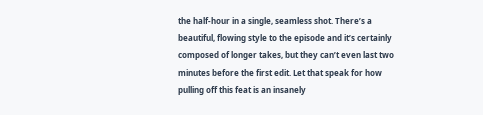the half-hour in a single, seamless shot. There’s a beautiful, flowing style to the episode and it’s certainly composed of longer takes, but they can’t even last two minutes before the first edit. Let that speak for how pulling off this feat is an insanely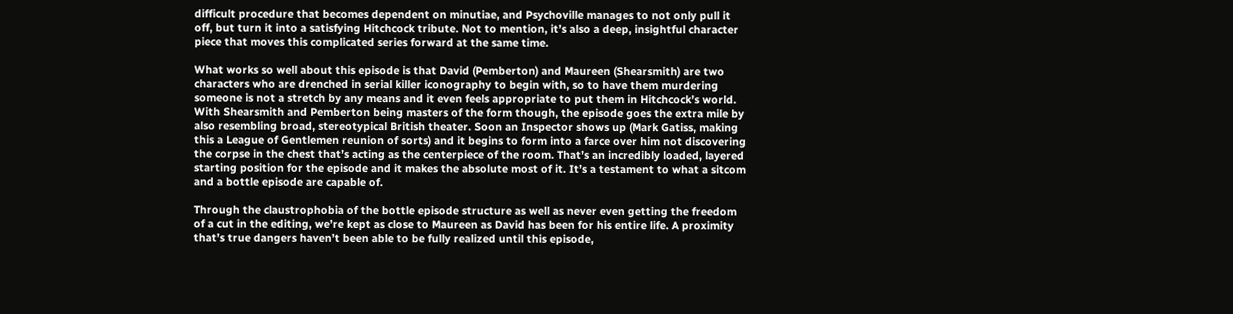difficult procedure that becomes dependent on minutiae, and Psychoville manages to not only pull it off, but turn it into a satisfying Hitchcock tribute. Not to mention, it’s also a deep, insightful character piece that moves this complicated series forward at the same time.

What works so well about this episode is that David (Pemberton) and Maureen (Shearsmith) are two characters who are drenched in serial killer iconography to begin with, so to have them murdering someone is not a stretch by any means and it even feels appropriate to put them in Hitchcock’s world. With Shearsmith and Pemberton being masters of the form though, the episode goes the extra mile by also resembling broad, stereotypical British theater. Soon an Inspector shows up (Mark Gatiss, making this a League of Gentlemen reunion of sorts) and it begins to form into a farce over him not discovering the corpse in the chest that’s acting as the centerpiece of the room. That’s an incredibly loaded, layered starting position for the episode and it makes the absolute most of it. It’s a testament to what a sitcom and a bottle episode are capable of.

Through the claustrophobia of the bottle episode structure as well as never even getting the freedom of a cut in the editing, we’re kept as close to Maureen as David has been for his entire life. A proximity that’s true dangers haven’t been able to be fully realized until this episode,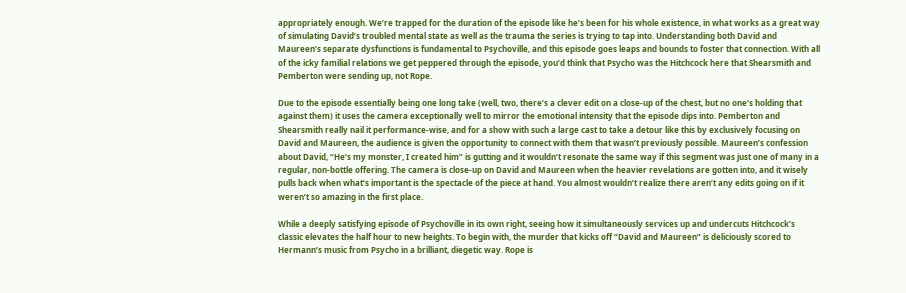appropriately enough. We’re trapped for the duration of the episode like he’s been for his whole existence, in what works as a great way of simulating David’s troubled mental state as well as the trauma the series is trying to tap into. Understanding both David and Maureen’s separate dysfunctions is fundamental to Psychoville, and this episode goes leaps and bounds to foster that connection. With all of the icky familial relations we get peppered through the episode, you’d think that Psycho was the Hitchcock here that Shearsmith and Pemberton were sending up, not Rope.

Due to the episode essentially being one long take (well, two, there’s a clever edit on a close-up of the chest, but no one’s holding that against them) it uses the camera exceptionally well to mirror the emotional intensity that the episode dips into. Pemberton and Shearsmith really nail it performance-wise, and for a show with such a large cast to take a detour like this by exclusively focusing on David and Maureen, the audience is given the opportunity to connect with them that wasn’t previously possible. Maureen’s confession about David, “He’s my monster, I created him” is gutting and it wouldn’t resonate the same way if this segment was just one of many in a regular, non-bottle offering. The camera is close-up on David and Maureen when the heavier revelations are gotten into, and it wisely pulls back when what’s important is the spectacle of the piece at hand. You almost wouldn’t realize there aren’t any edits going on if it weren’t so amazing in the first place.

While a deeply satisfying episode of Psychoville in its own right, seeing how it simultaneously services up and undercuts Hitchcock’s classic elevates the half hour to new heights. To begin with, the murder that kicks off “David and Maureen” is deliciously scored to Hermann’s music from Psycho in a brilliant, diegetic way. Rope is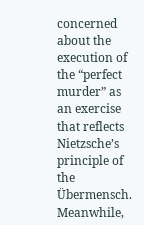concerned about the execution of the “perfect murder” as an exercise that reflects Nietzsche’s principle of the Übermensch. Meanwhile,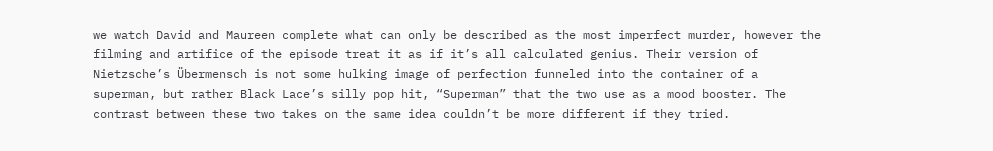we watch David and Maureen complete what can only be described as the most imperfect murder, however the filming and artifice of the episode treat it as if it’s all calculated genius. Their version of Nietzsche’s Übermensch is not some hulking image of perfection funneled into the container of a superman, but rather Black Lace’s silly pop hit, “Superman” that the two use as a mood booster. The contrast between these two takes on the same idea couldn’t be more different if they tried.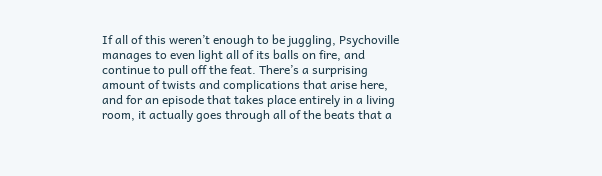If all of this weren’t enough to be juggling, Psychoville manages to even light all of its balls on fire, and continue to pull off the feat. There’s a surprising amount of twists and complications that arise here, and for an episode that takes place entirely in a living room, it actually goes through all of the beats that a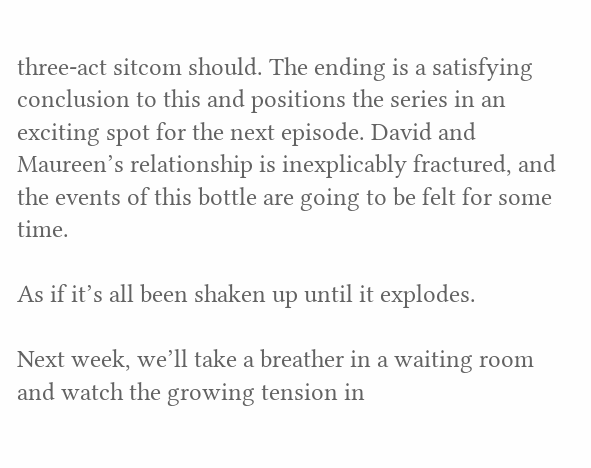three-act sitcom should. The ending is a satisfying conclusion to this and positions the series in an exciting spot for the next episode. David and Maureen’s relationship is inexplicably fractured, and the events of this bottle are going to be felt for some time.

As if it’s all been shaken up until it explodes.

Next week, we’ll take a breather in a waiting room and watch the growing tension in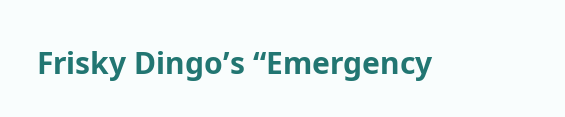Frisky Dingo’s “Emergency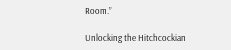Room.”

Unlocking the Hitchcockian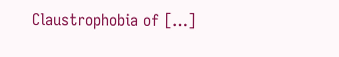Claustrophobia of […]